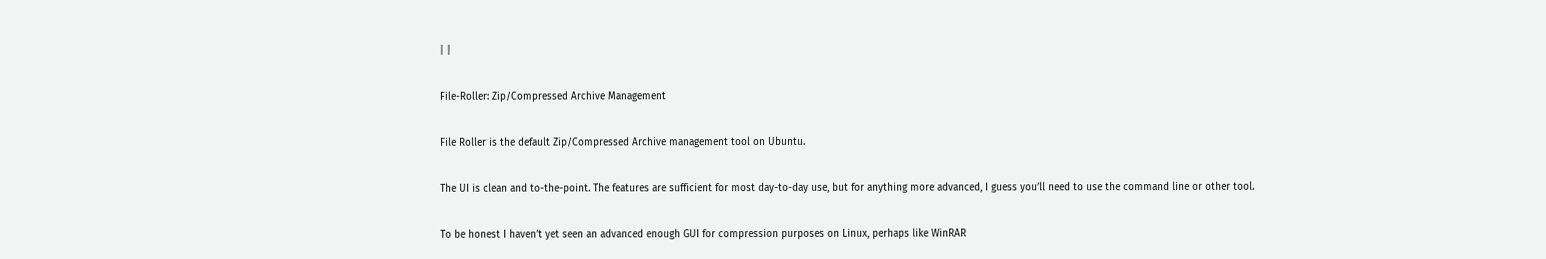| |

File-Roller: Zip/Compressed Archive Management

File Roller is the default Zip/Compressed Archive management tool on Ubuntu.

The UI is clean and to-the-point. The features are sufficient for most day-to-day use, but for anything more advanced, I guess you’ll need to use the command line or other tool.

To be honest I haven’t yet seen an advanced enough GUI for compression purposes on Linux, perhaps like WinRAR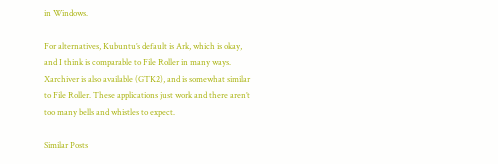in Windows.

For alternatives, Kubuntu’s default is Ark, which is okay, and I think is comparable to File Roller in many ways. Xarchiver is also available (GTK2), and is somewhat similar to File Roller. These applications just work and there aren’t too many bells and whistles to expect.

Similar Posts